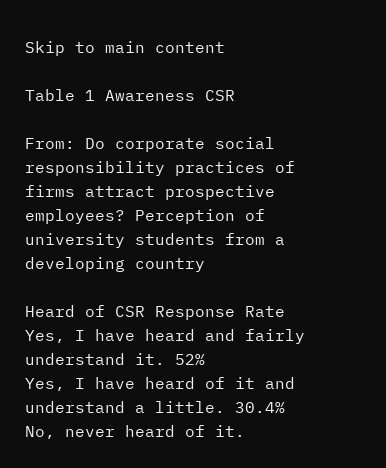Skip to main content

Table 1 Awareness CSR

From: Do corporate social responsibility practices of firms attract prospective employees? Perception of university students from a developing country

Heard of CSR Response Rate
Yes, I have heard and fairly understand it. 52%
Yes, I have heard of it and understand a little. 30.4%
No, never heard of it.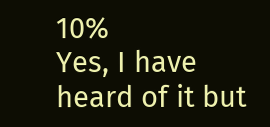10%
Yes, I have heard of it but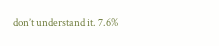don’t understand it. 7.6%